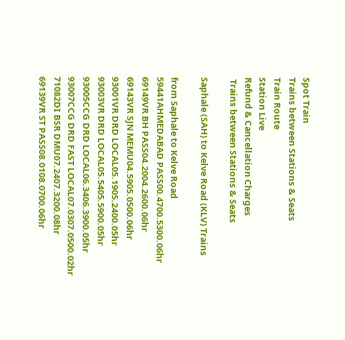Spot Train
Trains between Stations & Seats
Train Route
Station Live
Refund & Cancellation Charges
 Trains between Stations & Seats

Saphale (SAH) to Kelve Road (KLV) Trains

from Saphale to Kelve Road
59441AHMEDABAD PASS00.4700.5300.06hr
69149VR BH PASS04.2004.2600.06hr
69143VR SJN MEMU04.5905.0500.06hr
93001VR DRD LOCAL05.1905.2400.05hr
93003VR DRD LOCAL05.5405.5900.05hr
93005CCG DRD LOCAL06.3406.3900.05hr
93007CCG DRD FAST LOCAL07.0307.0500.02hr
71082DI BSR DMU07.2407.3200.08hr
69139VR ST PASS08.0108.0700.06hr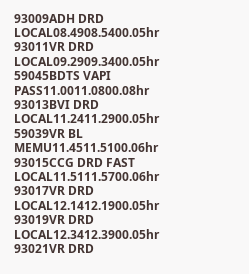93009ADH DRD LOCAL08.4908.5400.05hr
93011VR DRD LOCAL09.2909.3400.05hr
59045BDTS VAPI PASS11.0011.0800.08hr
93013BVI DRD LOCAL11.2411.2900.05hr
59039VR BL MEMU11.4511.5100.06hr
93015CCG DRD FAST LOCAL11.5111.5700.06hr
93017VR DRD LOCAL12.1412.1900.05hr
93019VR DRD LOCAL12.3412.3900.05hr
93021VR DRD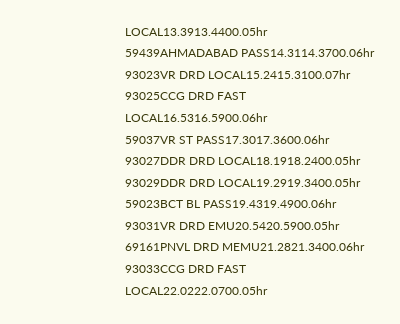LOCAL13.3913.4400.05hr
59439AHMADABAD PASS14.3114.3700.06hr
93023VR DRD LOCAL15.2415.3100.07hr
93025CCG DRD FAST LOCAL16.5316.5900.06hr
59037VR ST PASS17.3017.3600.06hr
93027DDR DRD LOCAL18.1918.2400.05hr
93029DDR DRD LOCAL19.2919.3400.05hr
59023BCT BL PASS19.4319.4900.06hr
93031VR DRD EMU20.5420.5900.05hr
69161PNVL DRD MEMU21.2821.3400.06hr
93033CCG DRD FAST LOCAL22.0222.0700.05hr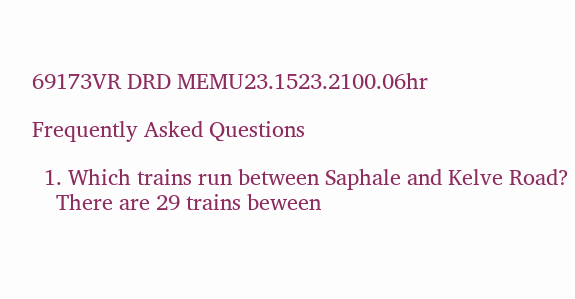69173VR DRD MEMU23.1523.2100.06hr

Frequently Asked Questions

  1. Which trains run between Saphale and Kelve Road?
    There are 29 trains beween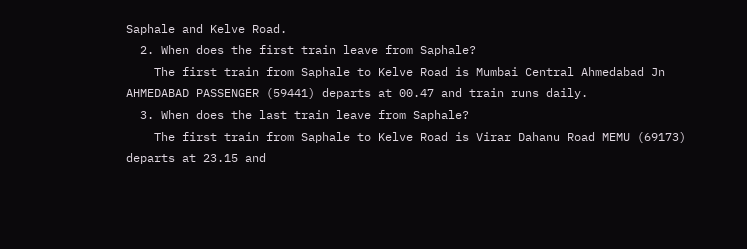Saphale and Kelve Road.
  2. When does the first train leave from Saphale?
    The first train from Saphale to Kelve Road is Mumbai Central Ahmedabad Jn AHMEDABAD PASSENGER (59441) departs at 00.47 and train runs daily.
  3. When does the last train leave from Saphale?
    The first train from Saphale to Kelve Road is Virar Dahanu Road MEMU (69173) departs at 23.15 and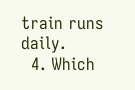train runs daily.
  4. Which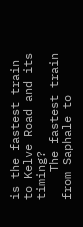is the fastest train to Kelve Road and its timing?
    The fastest train from Saphale to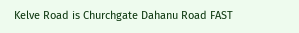Kelve Road is Churchgate Dahanu Road FAST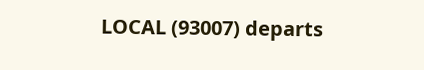LOCAL (93007) departs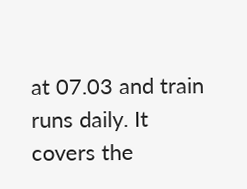at 07.03 and train runs daily. It covers the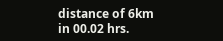distance of 6km in 00.02 hrs.